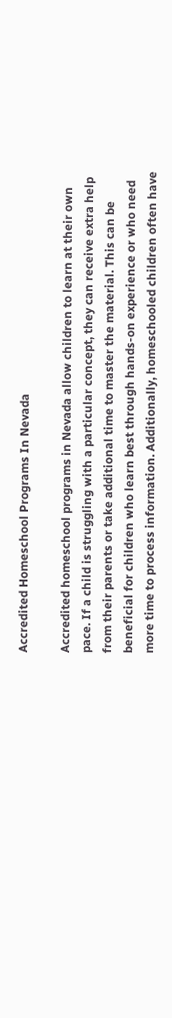Accredited Homeschool Programs In Nevada

Accredited homeschool programs in Nevada allow children to learn at their own pace. If a child is struggling with a particular concept, they can receive extra help from their parents or take additional time to master the material. This can be beneficial for children who learn best through hands-on experience or who need more time to process information. Additionally, homeschooled children often have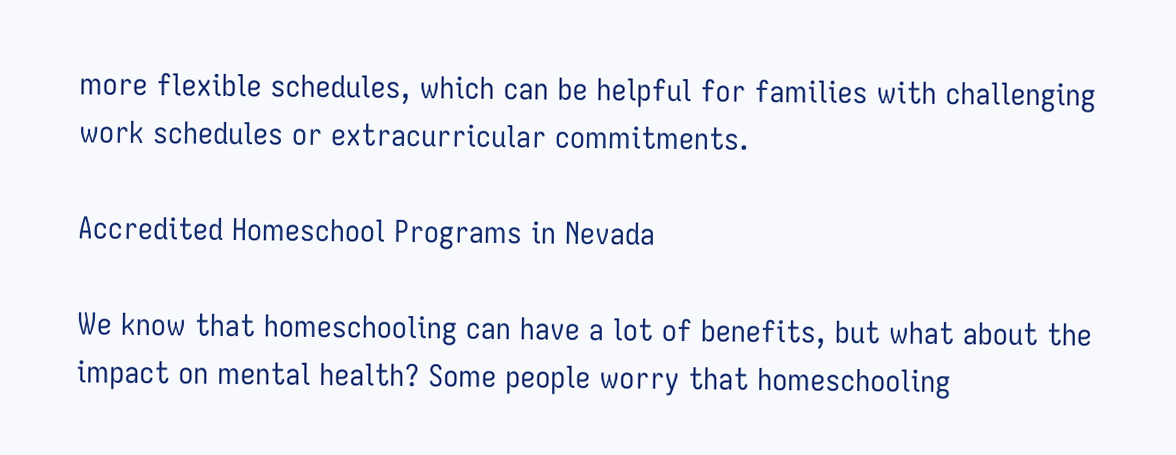more flexible schedules, which can be helpful for families with challenging work schedules or extracurricular commitments.

Accredited Homeschool Programs in Nevada

We know that homeschooling can have a lot of benefits, but what about the impact on mental health? Some people worry that homeschooling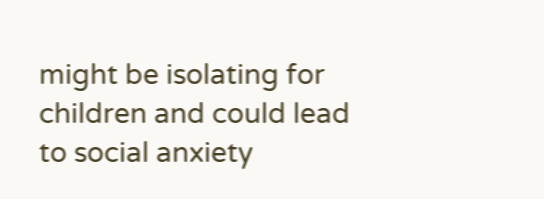might be isolating for children and could lead to social anxiety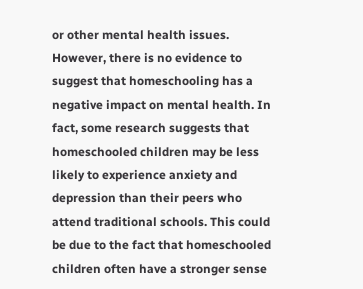or other mental health issues. However, there is no evidence to suggest that homeschooling has a negative impact on mental health. In fact, some research suggests that homeschooled children may be less likely to experience anxiety and depression than their peers who attend traditional schools. This could be due to the fact that homeschooled children often have a stronger sense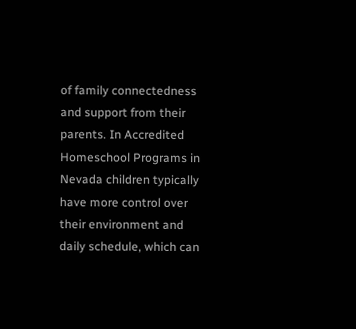of family connectedness and support from their parents. In Accredited Homeschool Programs in Nevada children typically have more control over their environment and daily schedule, which can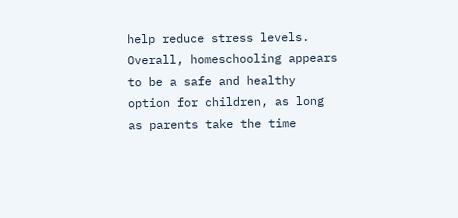help reduce stress levels. Overall, homeschooling appears to be a safe and healthy option for children, as long as parents take the time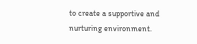to create a supportive and nurturing environment.